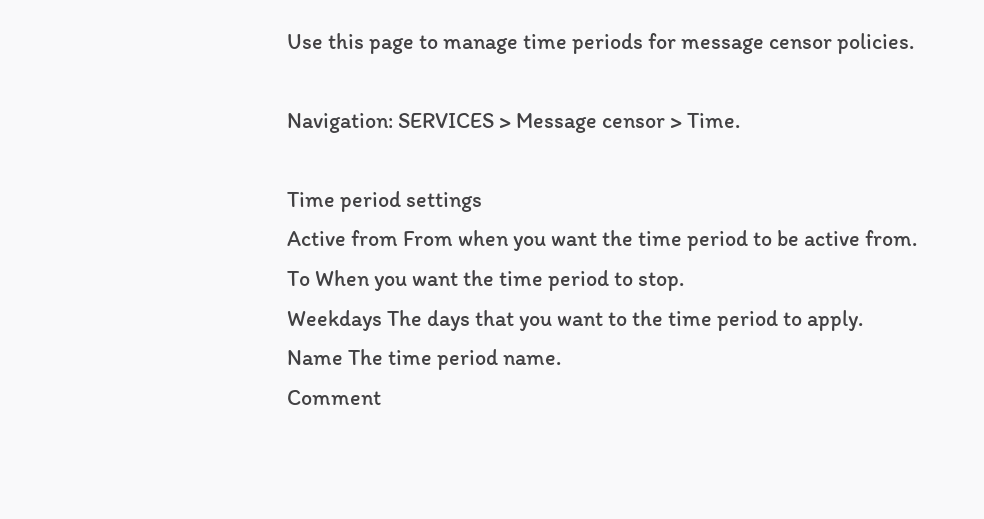Use this page to manage time periods for message censor policies.

Navigation: SERVICES > Message censor > Time.

Time period settings
Active from From when you want the time period to be active from.
To When you want the time period to stop.
Weekdays The days that you want to the time period to apply.
Name The time period name.
Comment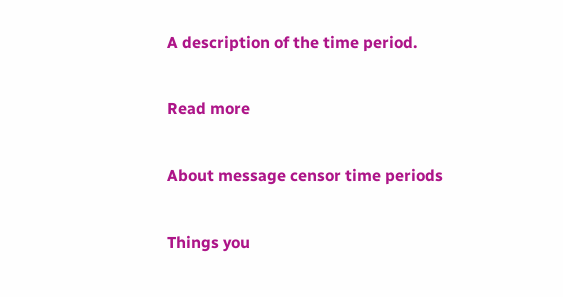A description of the time period.

Read more

About message censor time periods

Things you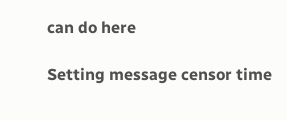can do here

Setting message censor time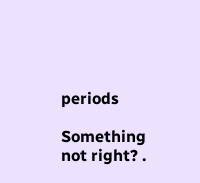periods

Something not right? .